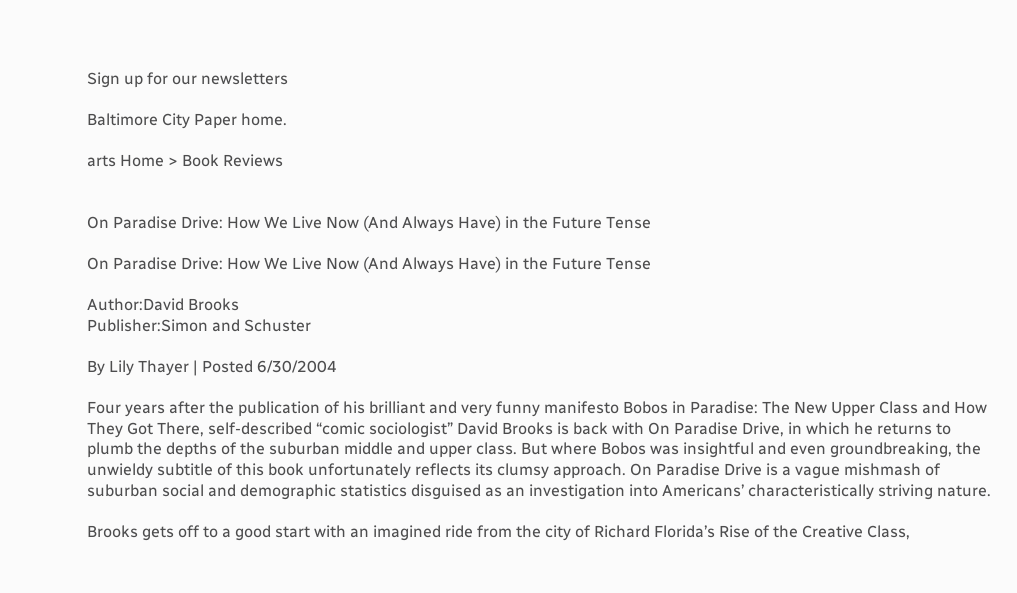Sign up for our newsletters

Baltimore City Paper home.

arts Home > Book Reviews


On Paradise Drive: How We Live Now (And Always Have) in the Future Tense

On Paradise Drive: How We Live Now (And Always Have) in the Future Tense

Author:David Brooks
Publisher:Simon and Schuster

By Lily Thayer | Posted 6/30/2004

Four years after the publication of his brilliant and very funny manifesto Bobos in Paradise: The New Upper Class and How They Got There, self-described “comic sociologist” David Brooks is back with On Paradise Drive, in which he returns to plumb the depths of the suburban middle and upper class. But where Bobos was insightful and even groundbreaking, the unwieldy subtitle of this book unfortunately reflects its clumsy approach. On Paradise Drive is a vague mishmash of suburban social and demographic statistics disguised as an investigation into Americans’ characteristically striving nature.

Brooks gets off to a good start with an imagined ride from the city of Richard Florida’s Rise of the Creative Class,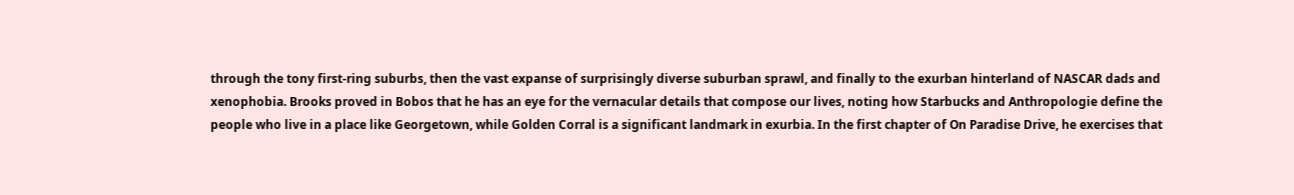through the tony first-ring suburbs, then the vast expanse of surprisingly diverse suburban sprawl, and finally to the exurban hinterland of NASCAR dads and xenophobia. Brooks proved in Bobos that he has an eye for the vernacular details that compose our lives, noting how Starbucks and Anthropologie define the people who live in a place like Georgetown, while Golden Corral is a significant landmark in exurbia. In the first chapter of On Paradise Drive, he exercises that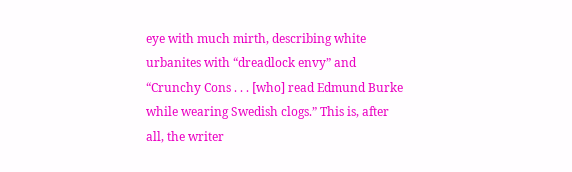eye with much mirth, describing white urbanites with “dreadlock envy” and “Crunchy Cons . . . [who] read Edmund Burke while wearing Swedish clogs.” This is, after all, the writer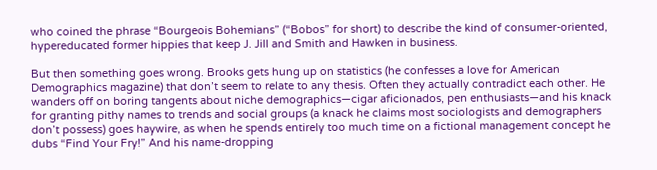who coined the phrase “Bourgeois Bohemians” (“Bobos” for short) to describe the kind of consumer-oriented, hypereducated former hippies that keep J. Jill and Smith and Hawken in business.

But then something goes wrong. Brooks gets hung up on statistics (he confesses a love for American Demographics magazine) that don’t seem to relate to any thesis. Often they actually contradict each other. He wanders off on boring tangents about niche demographics—cigar aficionados, pen enthusiasts—and his knack for granting pithy names to trends and social groups (a knack he claims most sociologists and demographers don’t possess) goes haywire, as when he spends entirely too much time on a fictional management concept he dubs “Find Your Fry!” And his name-dropping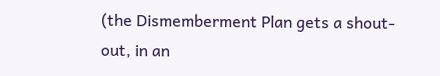(the Dismemberment Plan gets a shout-out, in an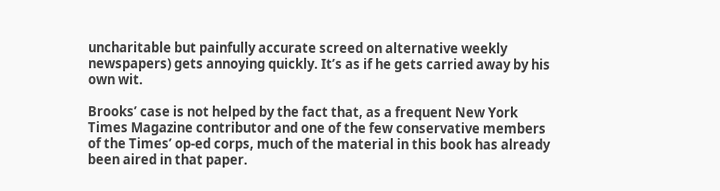uncharitable but painfully accurate screed on alternative weekly newspapers) gets annoying quickly. It’s as if he gets carried away by his own wit.

Brooks’ case is not helped by the fact that, as a frequent New York Times Magazine contributor and one of the few conservative members of the Times’ op-ed corps, much of the material in this book has already been aired in that paper.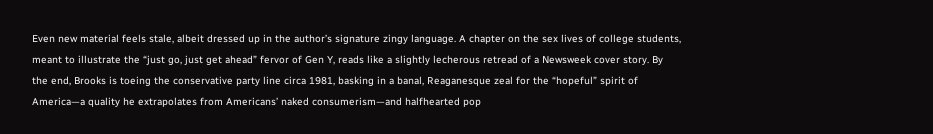Even new material feels stale, albeit dressed up in the author’s signature zingy language. A chapter on the sex lives of college students, meant to illustrate the “just go, just get ahead” fervor of Gen Y, reads like a slightly lecherous retread of a Newsweek cover story. By the end, Brooks is toeing the conservative party line circa 1981, basking in a banal, Reaganesque zeal for the “hopeful” spirit of America—a quality he extrapolates from Americans’ naked consumerism—and halfhearted pop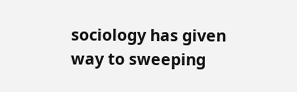sociology has given way to sweeping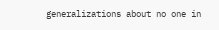generalizations about no one in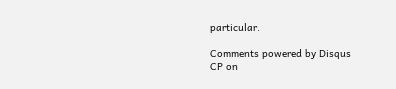particular.

Comments powered by Disqus
CP on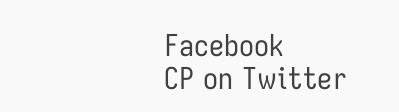Facebook
CP on Twitter